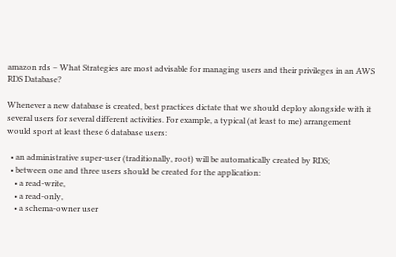amazon rds – What Strategies are most advisable for managing users and their privileges in an AWS RDS Database?

Whenever a new database is created, best practices dictate that we should deploy alongside with it several users for several different activities. For example, a typical (at least to me) arrangement would sport at least these 6 database users:

  • an administrative super-user (traditionally, root) will be automatically created by RDS;
  • between one and three users should be created for the application:
    • a read-write,
    • a read-only,
    • a schema-owner user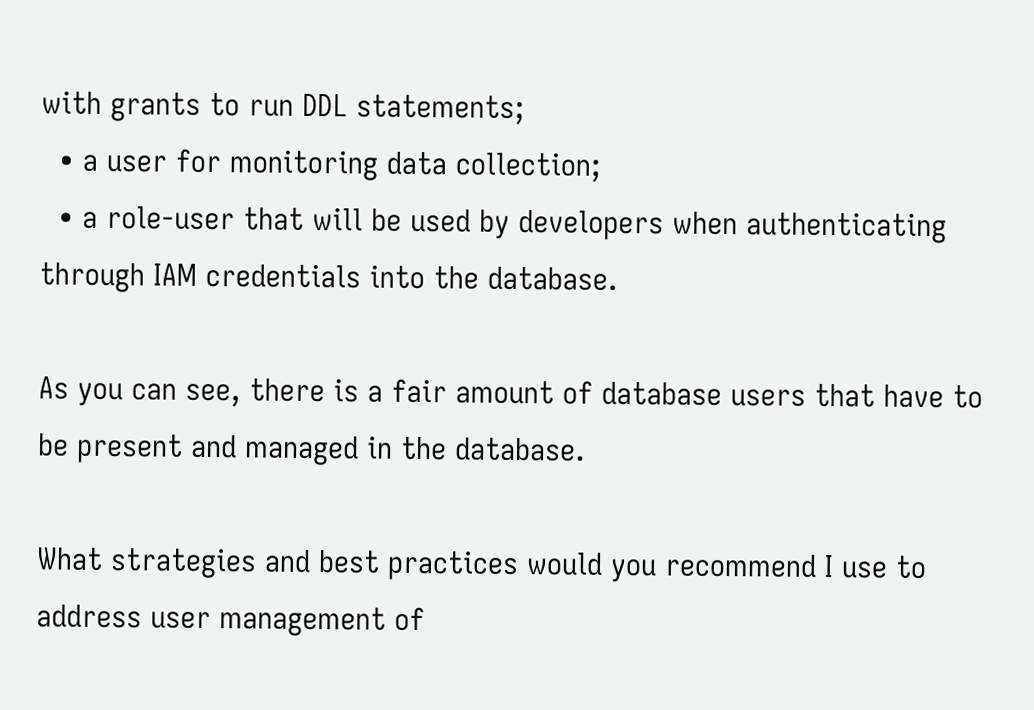with grants to run DDL statements;
  • a user for monitoring data collection;
  • a role-user that will be used by developers when authenticating through IAM credentials into the database.

As you can see, there is a fair amount of database users that have to be present and managed in the database.

What strategies and best practices would you recommend I use to address user management of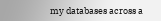my databases across a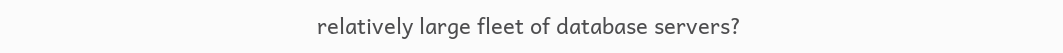relatively large fleet of database servers?